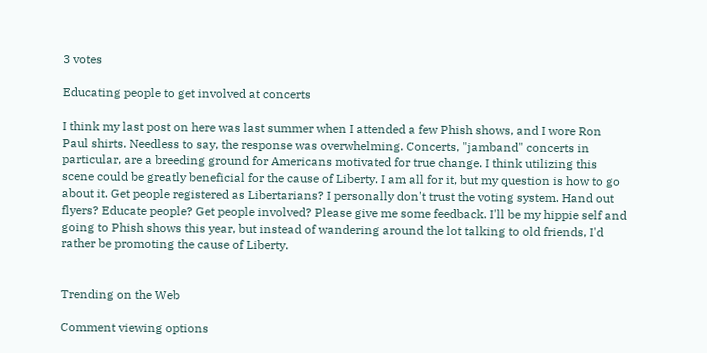3 votes

Educating people to get involved at concerts

I think my last post on here was last summer when I attended a few Phish shows, and I wore Ron Paul shirts. Needless to say, the response was overwhelming. Concerts, "jamband" concerts in particular, are a breeding ground for Americans motivated for true change. I think utilizing this scene could be greatly beneficial for the cause of Liberty. I am all for it, but my question is how to go about it. Get people registered as Libertarians? I personally don't trust the voting system. Hand out flyers? Educate people? Get people involved? Please give me some feedback. I'll be my hippie self and going to Phish shows this year, but instead of wandering around the lot talking to old friends, I'd rather be promoting the cause of Liberty.


Trending on the Web

Comment viewing options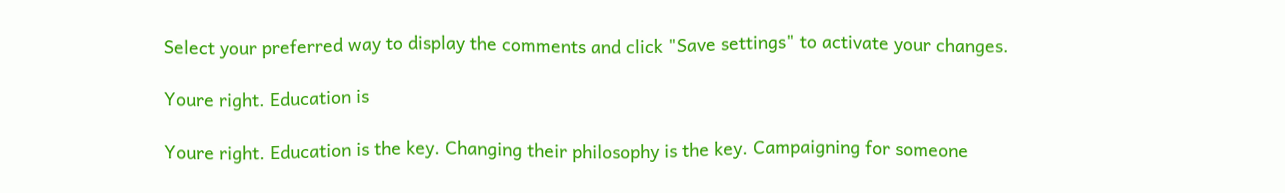Select your preferred way to display the comments and click "Save settings" to activate your changes.

Youre right. Education is

Youre right. Education is the key. Changing their philosophy is the key. Campaigning for someone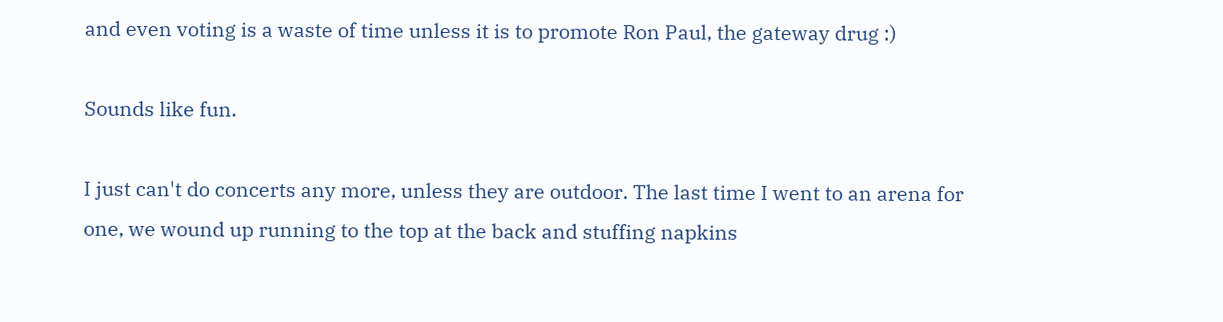and even voting is a waste of time unless it is to promote Ron Paul, the gateway drug :)

Sounds like fun.

I just can't do concerts any more, unless they are outdoor. The last time I went to an arena for one, we wound up running to the top at the back and stuffing napkins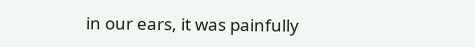in our ears, it was painfully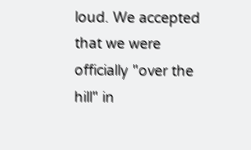loud. We accepted that we were officially "over the hill" in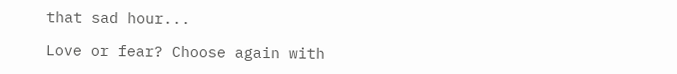that sad hour...

Love or fear? Choose again with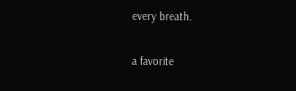every breath.

a favorite